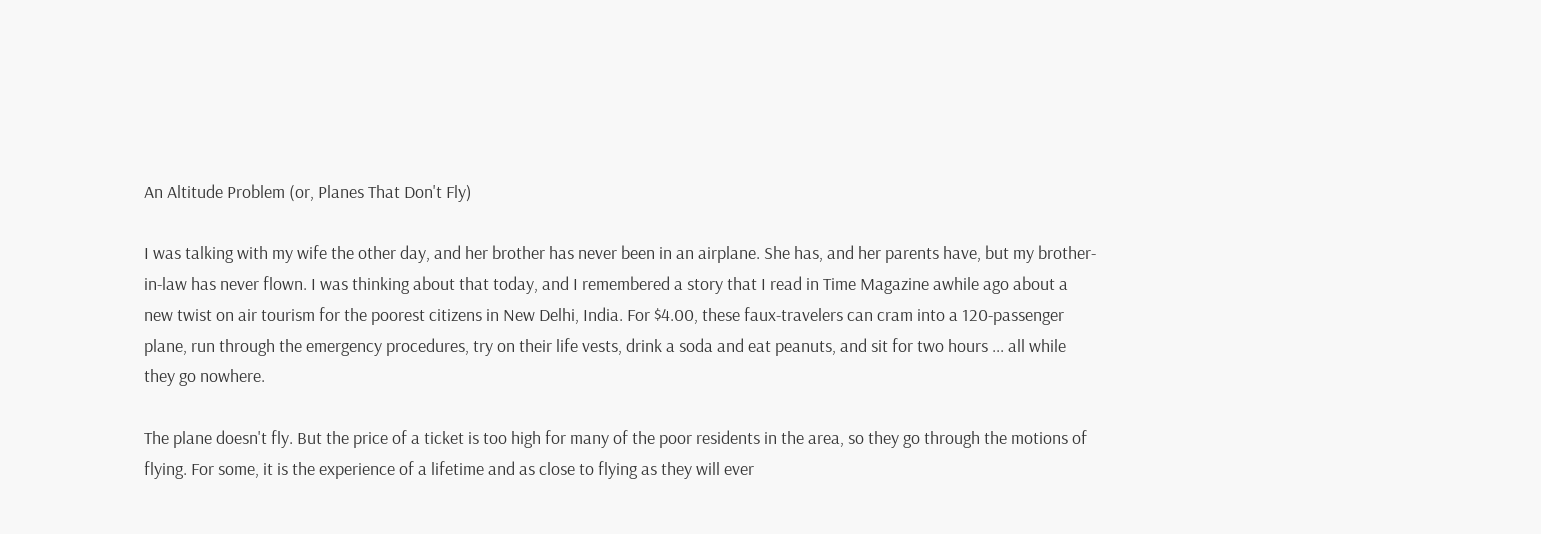An Altitude Problem (or, Planes That Don't Fly)

I was talking with my wife the other day, and her brother has never been in an airplane. She has, and her parents have, but my brother-in-law has never flown. I was thinking about that today, and I remembered a story that I read in Time Magazine awhile ago about a new twist on air tourism for the poorest citizens in New Delhi, India. For $4.00, these faux-travelers can cram into a 120-passenger plane, run through the emergency procedures, try on their life vests, drink a soda and eat peanuts, and sit for two hours ... all while they go nowhere.

The plane doesn't fly. But the price of a ticket is too high for many of the poor residents in the area, so they go through the motions of flying. For some, it is the experience of a lifetime and as close to flying as they will ever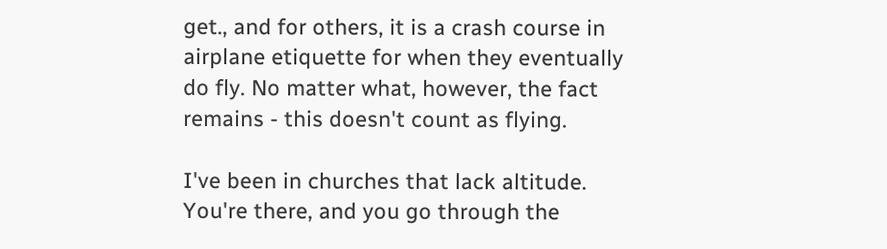get., and for others, it is a crash course in airplane etiquette for when they eventually do fly. No matter what, however, the fact remains - this doesn't count as flying.

I've been in churches that lack altitude. You're there, and you go through the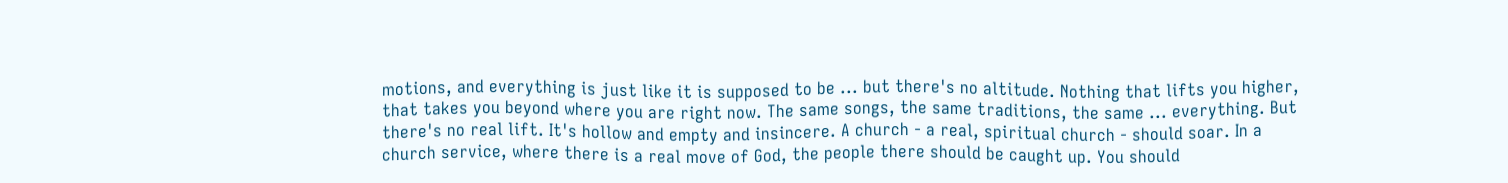motions, and everything is just like it is supposed to be ... but there's no altitude. Nothing that lifts you higher, that takes you beyond where you are right now. The same songs, the same traditions, the same ... everything. But there's no real lift. It's hollow and empty and insincere. A church - a real, spiritual church - should soar. In a church service, where there is a real move of God, the people there should be caught up. You should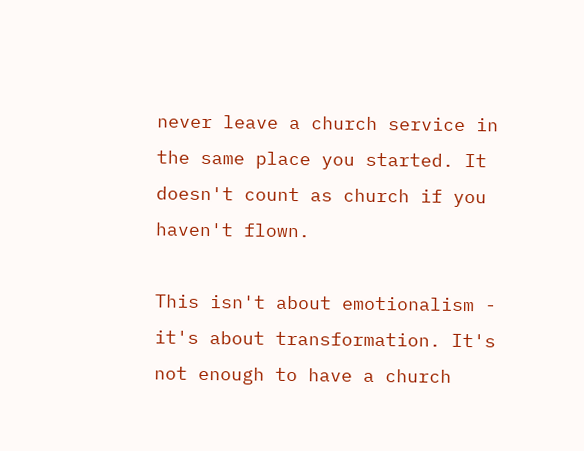never leave a church service in the same place you started. It doesn't count as church if you haven't flown.

This isn't about emotionalism - it's about transformation. It's not enough to have a church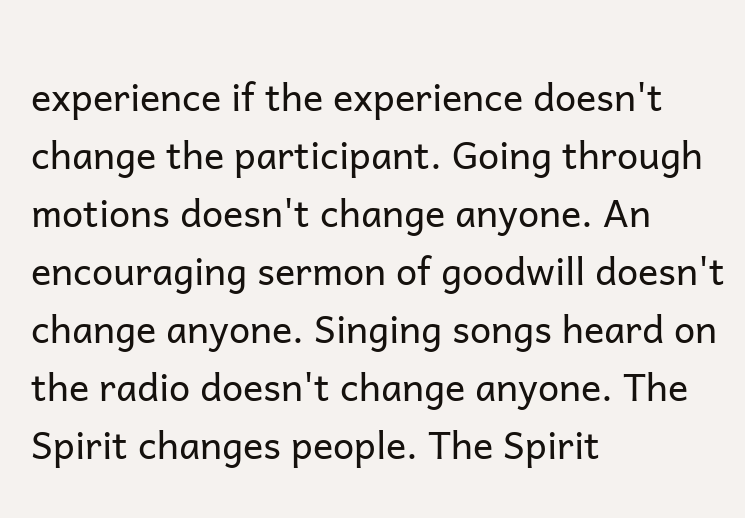experience if the experience doesn't change the participant. Going through motions doesn't change anyone. An encouraging sermon of goodwill doesn't change anyone. Singing songs heard on the radio doesn't change anyone. The Spirit changes people. The Spirit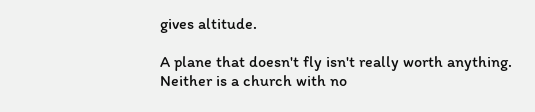gives altitude.

A plane that doesn't fly isn't really worth anything. Neither is a church with no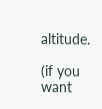altitude.

(if you want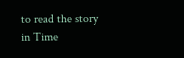to read the story in Time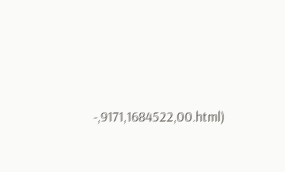-,9171,1684522,00.html)